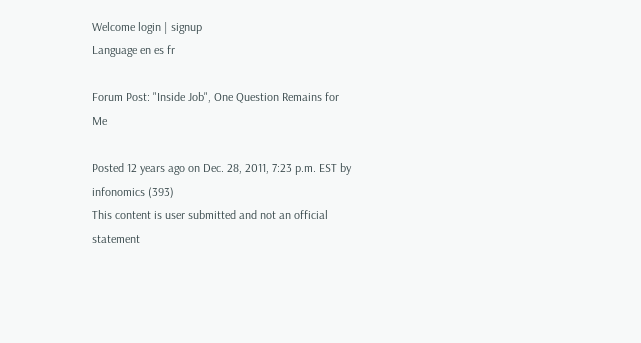Welcome login | signup
Language en es fr

Forum Post: "Inside Job", One Question Remains for Me

Posted 12 years ago on Dec. 28, 2011, 7:23 p.m. EST by infonomics (393)
This content is user submitted and not an official statement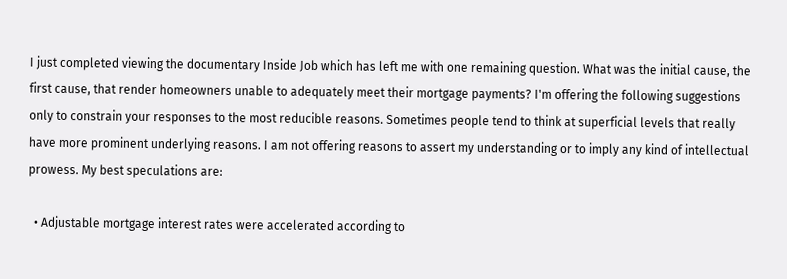I just completed viewing the documentary Inside Job which has left me with one remaining question. What was the initial cause, the first cause, that render homeowners unable to adequately meet their mortgage payments? I'm offering the following suggestions only to constrain your responses to the most reducible reasons. Sometimes people tend to think at superficial levels that really have more prominent underlying reasons. I am not offering reasons to assert my understanding or to imply any kind of intellectual prowess. My best speculations are:

  • Adjustable mortgage interest rates were accelerated according to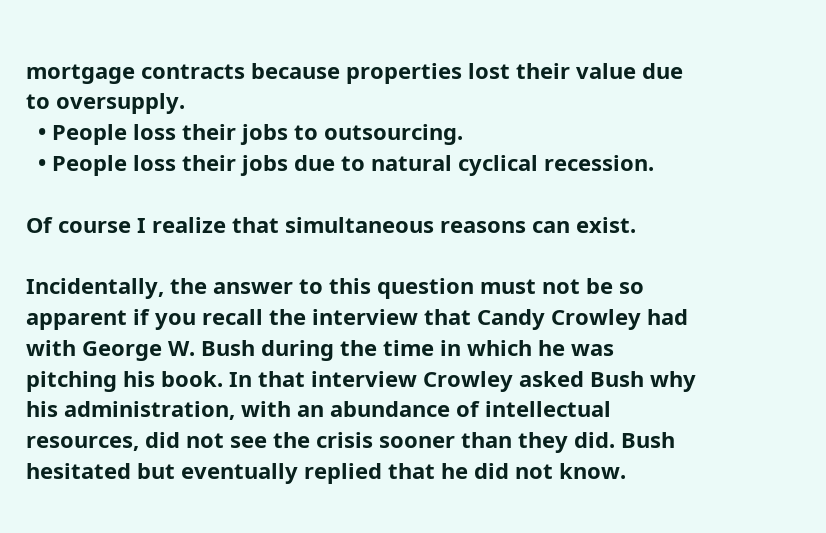mortgage contracts because properties lost their value due to oversupply.
  • People loss their jobs to outsourcing.
  • People loss their jobs due to natural cyclical recession.

Of course I realize that simultaneous reasons can exist.

Incidentally, the answer to this question must not be so apparent if you recall the interview that Candy Crowley had with George W. Bush during the time in which he was pitching his book. In that interview Crowley asked Bush why his administration, with an abundance of intellectual resources, did not see the crisis sooner than they did. Bush hesitated but eventually replied that he did not know.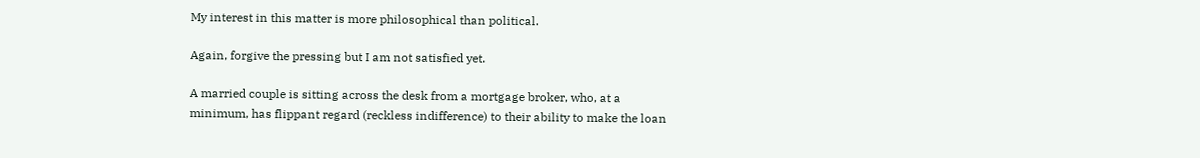My interest in this matter is more philosophical than political.

Again, forgive the pressing but I am not satisfied yet.

A married couple is sitting across the desk from a mortgage broker, who, at a minimum, has flippant regard (reckless indifference) to their ability to make the loan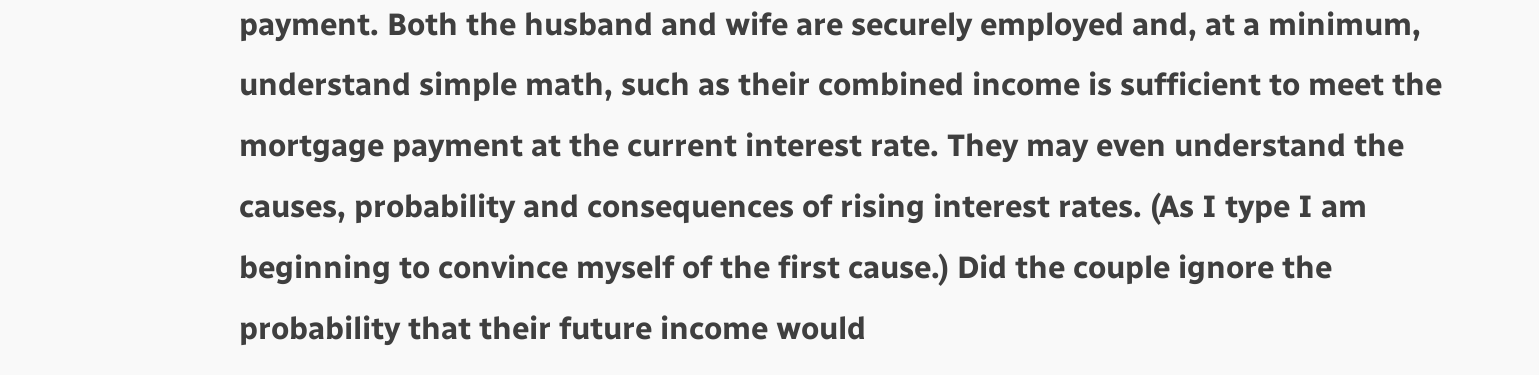payment. Both the husband and wife are securely employed and, at a minimum, understand simple math, such as their combined income is sufficient to meet the mortgage payment at the current interest rate. They may even understand the causes, probability and consequences of rising interest rates. (As I type I am beginning to convince myself of the first cause.) Did the couple ignore the probability that their future income would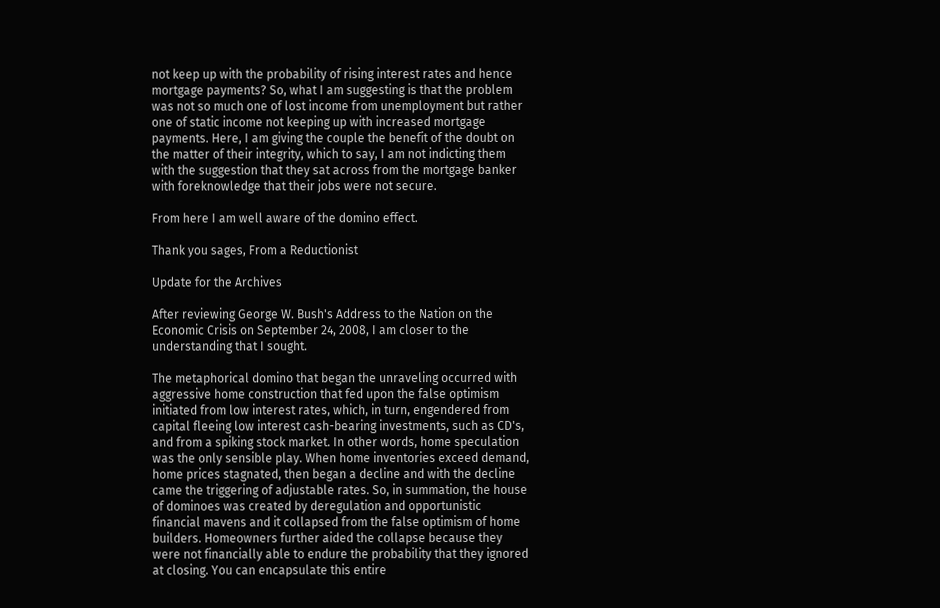not keep up with the probability of rising interest rates and hence mortgage payments? So, what I am suggesting is that the problem was not so much one of lost income from unemployment but rather one of static income not keeping up with increased mortgage payments. Here, I am giving the couple the benefit of the doubt on the matter of their integrity, which to say, I am not indicting them with the suggestion that they sat across from the mortgage banker with foreknowledge that their jobs were not secure.

From here I am well aware of the domino effect.

Thank you sages, From a Reductionist

Update for the Archives

After reviewing George W. Bush's Address to the Nation on the Economic Crisis on September 24, 2008, I am closer to the understanding that I sought.

The metaphorical domino that began the unraveling occurred with aggressive home construction that fed upon the false optimism initiated from low interest rates, which, in turn, engendered from capital fleeing low interest cash-bearing investments, such as CD's, and from a spiking stock market. In other words, home speculation was the only sensible play. When home inventories exceed demand, home prices stagnated, then began a decline and with the decline came the triggering of adjustable rates. So, in summation, the house of dominoes was created by deregulation and opportunistic financial mavens and it collapsed from the false optimism of home builders. Homeowners further aided the collapse because they were not financially able to endure the probability that they ignored at closing. You can encapsulate this entire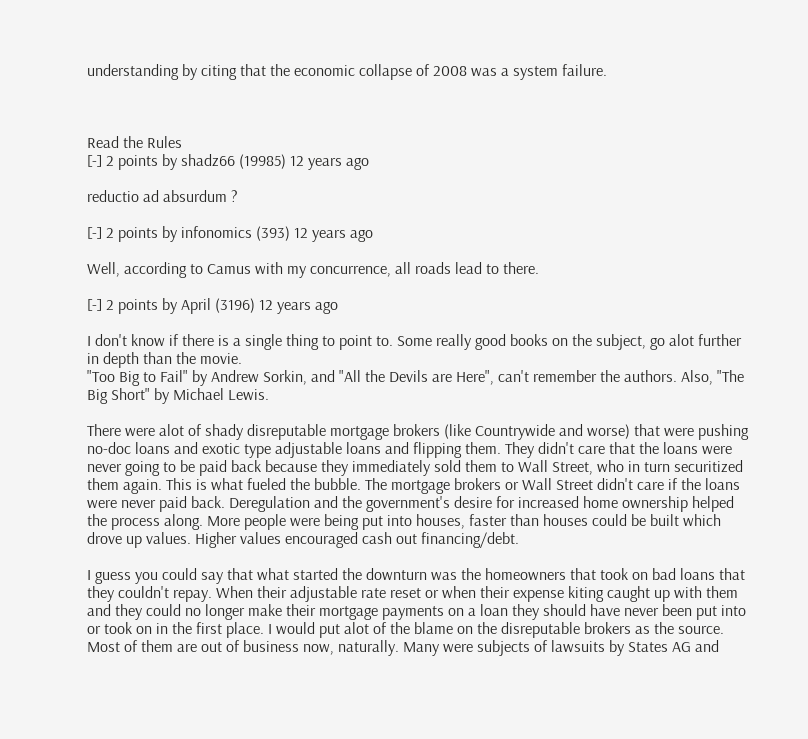understanding by citing that the economic collapse of 2008 was a system failure.



Read the Rules
[-] 2 points by shadz66 (19985) 12 years ago

reductio ad absurdum ?

[-] 2 points by infonomics (393) 12 years ago

Well, according to Camus with my concurrence, all roads lead to there.

[-] 2 points by April (3196) 12 years ago

I don't know if there is a single thing to point to. Some really good books on the subject, go alot further in depth than the movie.
"Too Big to Fail" by Andrew Sorkin, and "All the Devils are Here", can't remember the authors. Also, "The Big Short" by Michael Lewis.

There were alot of shady disreputable mortgage brokers (like Countrywide and worse) that were pushing no-doc loans and exotic type adjustable loans and flipping them. They didn't care that the loans were never going to be paid back because they immediately sold them to Wall Street, who in turn securitized them again. This is what fueled the bubble. The mortgage brokers or Wall Street didn't care if the loans were never paid back. Deregulation and the government's desire for increased home ownership helped the process along. More people were being put into houses, faster than houses could be built which drove up values. Higher values encouraged cash out financing/debt.

I guess you could say that what started the downturn was the homeowners that took on bad loans that they couldn't repay. When their adjustable rate reset or when their expense kiting caught up with them and they could no longer make their mortgage payments on a loan they should have never been put into or took on in the first place. I would put alot of the blame on the disreputable brokers as the source. Most of them are out of business now, naturally. Many were subjects of lawsuits by States AG and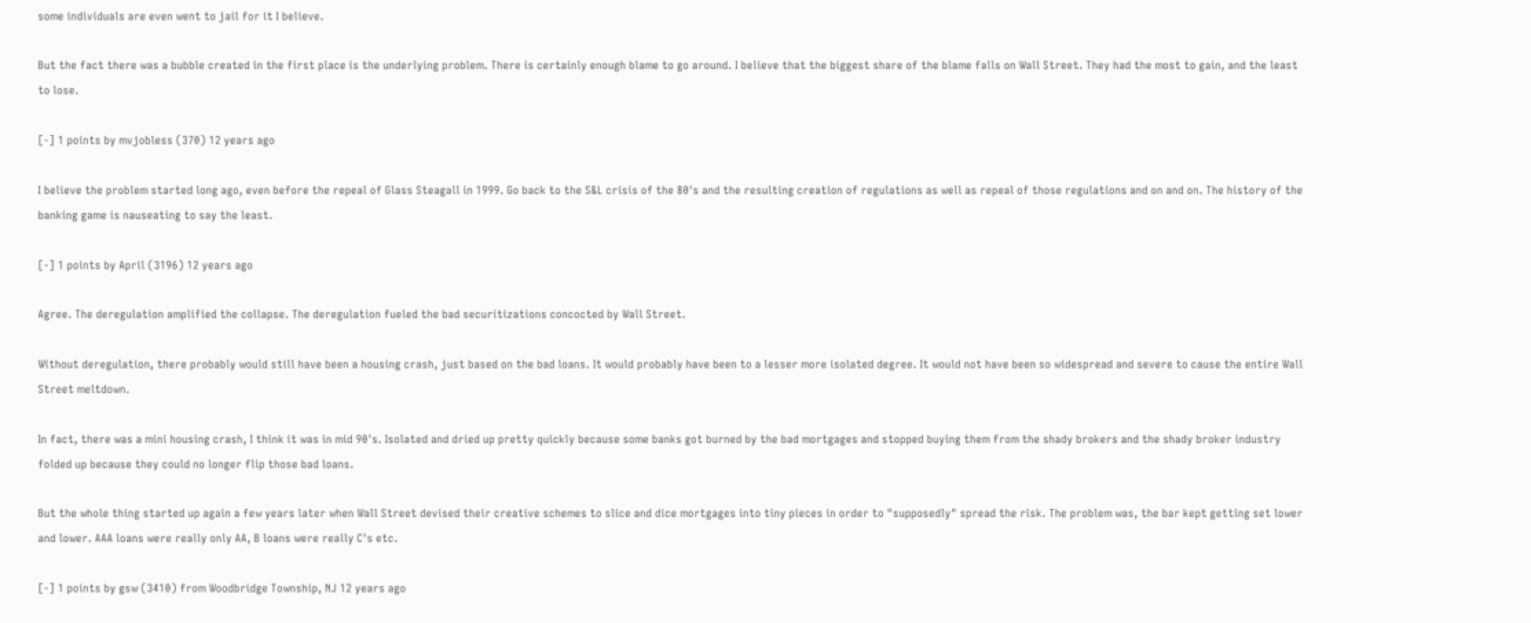some individuals are even went to jail for it I believe.

But the fact there was a bubble created in the first place is the underlying problem. There is certainly enough blame to go around. I believe that the biggest share of the blame falls on Wall Street. They had the most to gain, and the least to lose.

[-] 1 points by mvjobless (370) 12 years ago

I believe the problem started long ago, even before the repeal of Glass Steagall in 1999. Go back to the S&L crisis of the 80's and the resulting creation of regulations as well as repeal of those regulations and on and on. The history of the banking game is nauseating to say the least.

[-] 1 points by April (3196) 12 years ago

Agree. The deregulation amplified the collapse. The deregulation fueled the bad securitizations concocted by Wall Street.

Without deregulation, there probably would still have been a housing crash, just based on the bad loans. It would probably have been to a lesser more isolated degree. It would not have been so widespread and severe to cause the entire Wall Street meltdown.

In fact, there was a mini housing crash, I think it was in mid 90's. Isolated and dried up pretty quickly because some banks got burned by the bad mortgages and stopped buying them from the shady brokers and the shady broker industry folded up because they could no longer flip those bad loans.

But the whole thing started up again a few years later when Wall Street devised their creative schemes to slice and dice mortgages into tiny pieces in order to "supposedly" spread the risk. The problem was, the bar kept getting set lower and lower. AAA loans were really only AA, B loans were really C's etc.

[-] 1 points by gsw (3410) from Woodbridge Township, NJ 12 years ago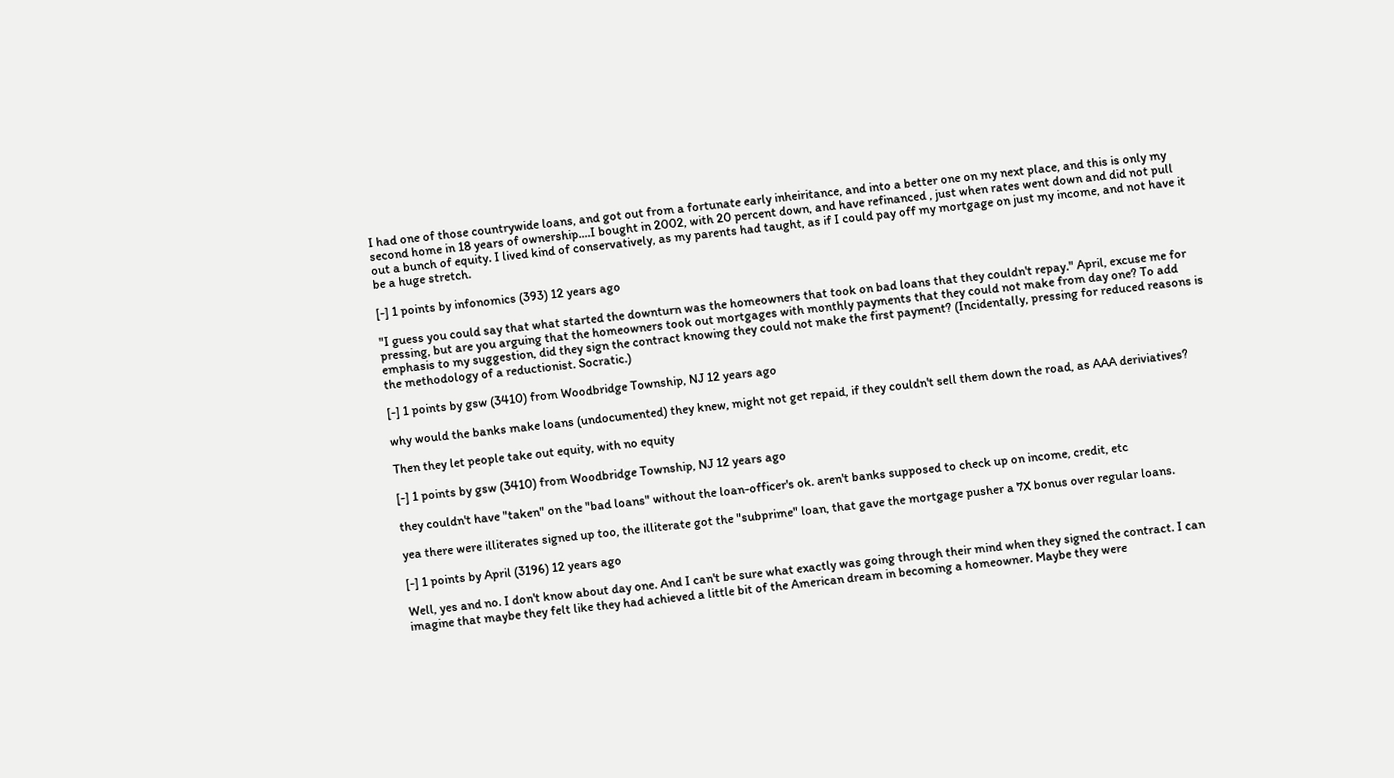I had one of those countrywide loans, and got out from a fortunate early inheiritance, and into a better one on my next place, and this is only my second home in 18 years of ownership....I bought in 2002, with 20 percent down, and have refinanced , just when rates went down and did not pull out a bunch of equity. I lived kind of conservatively, as my parents had taught, as if I could pay off my mortgage on just my income, and not have it be a huge stretch.

[-] 1 points by infonomics (393) 12 years ago

"I guess you could say that what started the downturn was the homeowners that took on bad loans that they couldn't repay." April, excuse me for pressing, but are you arguing that the homeowners took out mortgages with monthly payments that they could not make from day one? To add emphasis to my suggestion, did they sign the contract knowing they could not make the first payment? (Incidentally, pressing for reduced reasons is the methodology of a reductionist. Socratic.)

[-] 1 points by gsw (3410) from Woodbridge Township, NJ 12 years ago

why would the banks make loans (undocumented) they knew, might not get repaid, if they couldn't sell them down the road, as AAA deriviatives?

Then they let people take out equity, with no equity

[-] 1 points by gsw (3410) from Woodbridge Township, NJ 12 years ago

they couldn't have "taken" on the "bad loans" without the loan-officer's ok. aren't banks supposed to check up on income, credit, etc

yea there were illiterates signed up too, the illiterate got the "subprime" loan, that gave the mortgage pusher a 7X bonus over regular loans.

[-] 1 points by April (3196) 12 years ago

Well, yes and no. I don't know about day one. And I can't be sure what exactly was going through their mind when they signed the contract. I can imagine that maybe they felt like they had achieved a little bit of the American dream in becoming a homeowner. Maybe they were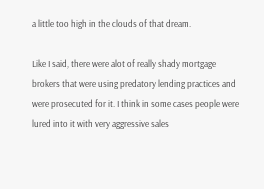a little too high in the clouds of that dream.

Like I said, there were alot of really shady mortgage brokers that were using predatory lending practices and were prosecuted for it. I think in some cases people were lured into it with very aggressive sales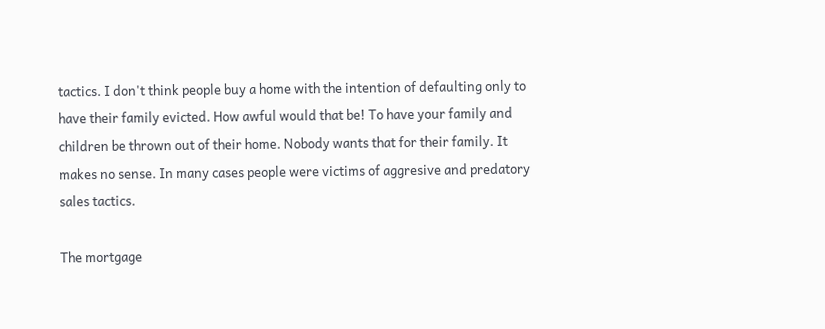tactics. I don't think people buy a home with the intention of defaulting only to have their family evicted. How awful would that be! To have your family and children be thrown out of their home. Nobody wants that for their family. It makes no sense. In many cases people were victims of aggresive and predatory sales tactics.

The mortgage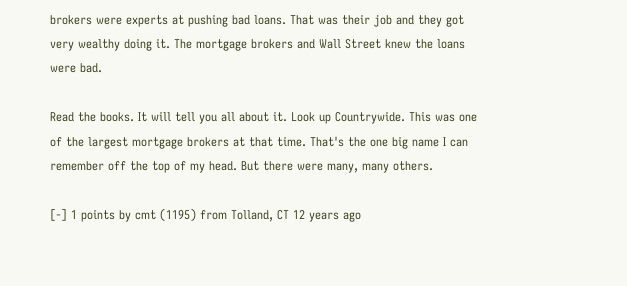brokers were experts at pushing bad loans. That was their job and they got very wealthy doing it. The mortgage brokers and Wall Street knew the loans were bad.

Read the books. It will tell you all about it. Look up Countrywide. This was one of the largest mortgage brokers at that time. That's the one big name I can remember off the top of my head. But there were many, many others.

[-] 1 points by cmt (1195) from Tolland, CT 12 years ago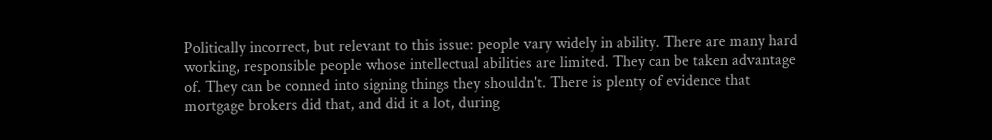Politically incorrect, but relevant to this issue: people vary widely in ability. There are many hard working, responsible people whose intellectual abilities are limited. They can be taken advantage of. They can be conned into signing things they shouldn't. There is plenty of evidence that mortgage brokers did that, and did it a lot, during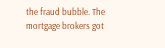the fraud bubble. The mortgage brokers got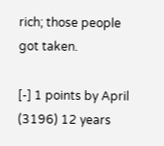rich; those people got taken.

[-] 1 points by April (3196) 12 years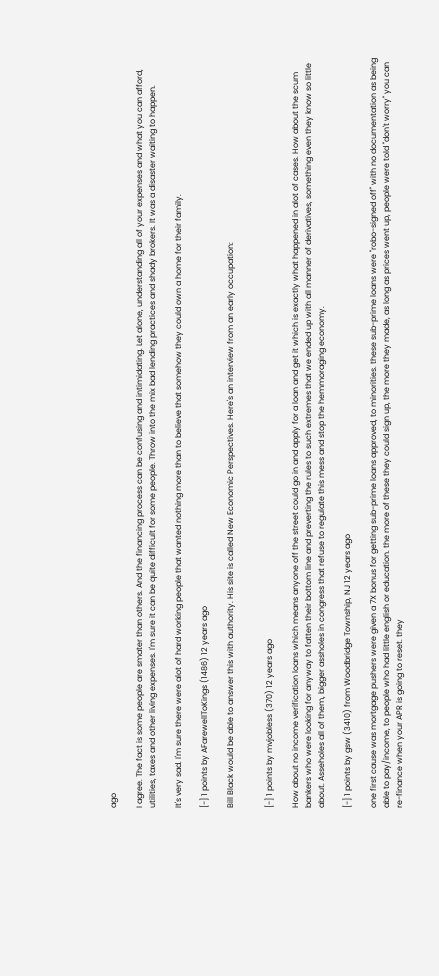ago

I agree. The fact is some people are smater than others. And the financing process can be confusing and intimidating. Let alone, understanding all of your expenses and what you can afford, utilities, taxes and other living expenses. I'm sure it can be quite difficult for some people. Throw into the mix bad lending practices and shady brokers. It was a disaster waiting to happen.

It's very sad. I'm sure there were alot of hard working people that wanted nothing more than to believe that somehow they could own a home for their family.

[-] 1 points by AFarewellToKings (1486) 12 years ago

Bill Black would be able to answer this with authority. His site is called New Economic Perspectives. Here's an interview from an early occupation:


[-] 1 points by mvjobless (370) 12 years ago

How about no income verification loans which means anyone off the street could go in and apply for a loan and get it which is exactly what happened in alot of cases. How about the scum bankers who were looking for anyway to fatten their bottom line and preverting the rules to such extremes that we ended up with all manner of derivatives, something even they know so little about. Asseholes all of them, bigger assholes in congress that refuse to regulate this mess and stop the hemmoraging economy.

[-] 1 points by gsw (3410) from Woodbridge Township, NJ 12 years ago

one first cause was mortgage pushers were given a 7X bonus for getting sub-prime loans approved, to minorities. these sub-prime loans were "robo-signed off" with no documentation as being able to pay/income, to people who had little english or education. the more of these they could sign up, the more they made, as long as prices went up, people were told "don't worry" you can re-finance when your APR is going to reset. they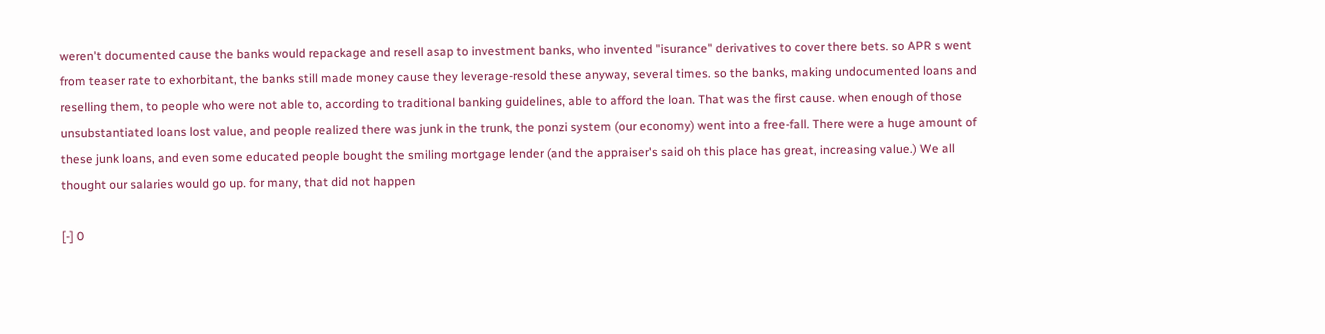weren't documented cause the banks would repackage and resell asap to investment banks, who invented "isurance" derivatives to cover there bets. so APR s went from teaser rate to exhorbitant, the banks still made money cause they leverage-resold these anyway, several times. so the banks, making undocumented loans and reselling them, to people who were not able to, according to traditional banking guidelines, able to afford the loan. That was the first cause. when enough of those unsubstantiated loans lost value, and people realized there was junk in the trunk, the ponzi system (our economy) went into a free-fall. There were a huge amount of these junk loans, and even some educated people bought the smiling mortgage lender (and the appraiser's said oh this place has great, increasing value.) We all thought our salaries would go up. for many, that did not happen

[-] 0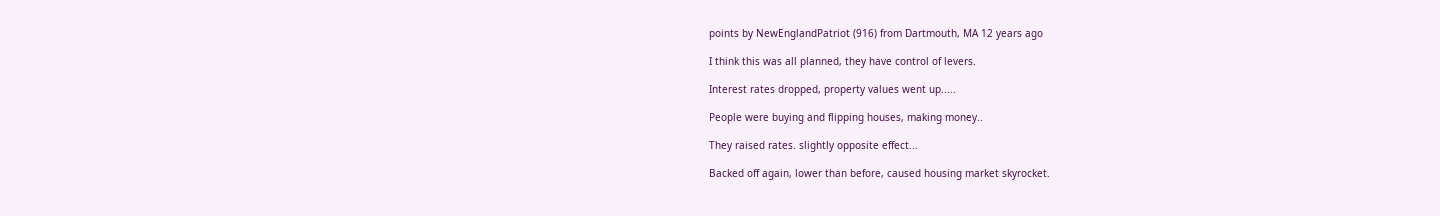points by NewEnglandPatriot (916) from Dartmouth, MA 12 years ago

I think this was all planned, they have control of levers.

Interest rates dropped, property values went up.....

People were buying and flipping houses, making money..

They raised rates. slightly opposite effect...

Backed off again, lower than before, caused housing market skyrocket.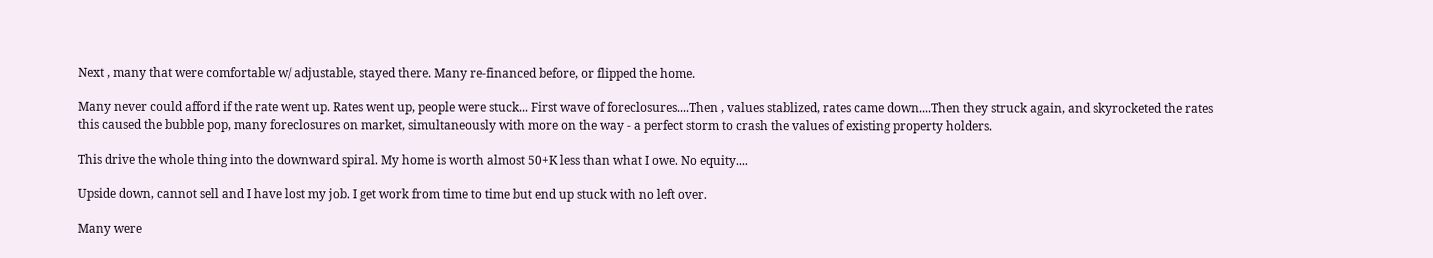Next , many that were comfortable w/ adjustable, stayed there. Many re-financed before, or flipped the home.

Many never could afford if the rate went up. Rates went up, people were stuck... First wave of foreclosures....Then , values stablized, rates came down....Then they struck again, and skyrocketed the rates this caused the bubble pop, many foreclosures on market, simultaneously with more on the way - a perfect storm to crash the values of existing property holders.

This drive the whole thing into the downward spiral. My home is worth almost 50+K less than what I owe. No equity....

Upside down, cannot sell and I have lost my job. I get work from time to time but end up stuck with no left over.

Many were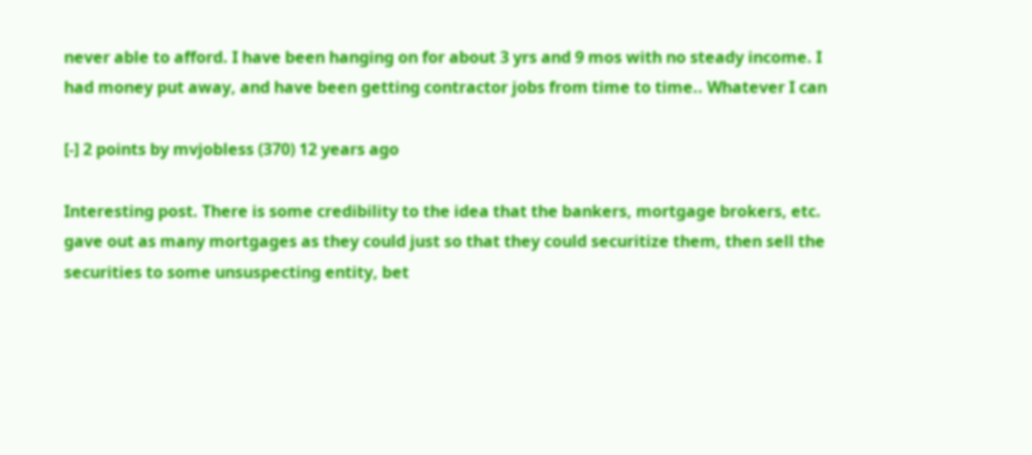never able to afford. I have been hanging on for about 3 yrs and 9 mos with no steady income. I had money put away, and have been getting contractor jobs from time to time.. Whatever I can

[-] 2 points by mvjobless (370) 12 years ago

Interesting post. There is some credibility to the idea that the bankers, mortgage brokers, etc. gave out as many mortgages as they could just so that they could securitize them, then sell the securities to some unsuspecting entity, bet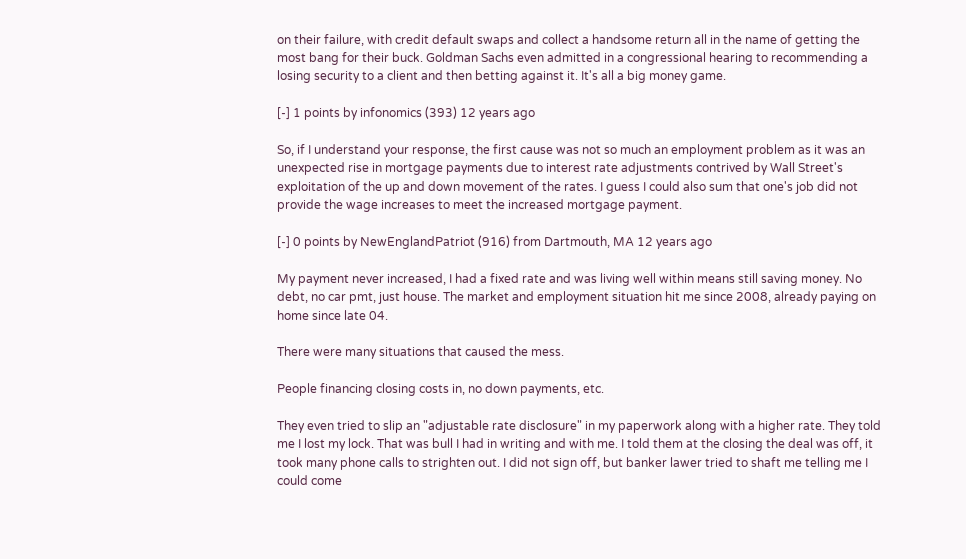on their failure, with credit default swaps and collect a handsome return all in the name of getting the most bang for their buck. Goldman Sachs even admitted in a congressional hearing to recommending a losing security to a client and then betting against it. It's all a big money game.

[-] 1 points by infonomics (393) 12 years ago

So, if I understand your response, the first cause was not so much an employment problem as it was an unexpected rise in mortgage payments due to interest rate adjustments contrived by Wall Street's exploitation of the up and down movement of the rates. I guess I could also sum that one's job did not provide the wage increases to meet the increased mortgage payment.

[-] 0 points by NewEnglandPatriot (916) from Dartmouth, MA 12 years ago

My payment never increased, I had a fixed rate and was living well within means still saving money. No debt, no car pmt, just house. The market and employment situation hit me since 2008, already paying on home since late 04.

There were many situations that caused the mess.

People financing closing costs in, no down payments, etc.

They even tried to slip an "adjustable rate disclosure" in my paperwork along with a higher rate. They told me I lost my lock. That was bull I had in writing and with me. I told them at the closing the deal was off, it took many phone calls to strighten out. I did not sign off, but banker lawer tried to shaft me telling me I could come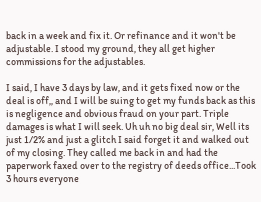back in a week and fix it. Or refinance and it won't be adjustable. I stood my ground, they all get higher commissions for the adjustables.

I said, I have 3 days by law, and it gets fixed now or the deal is off,, and I will be suing to get my funds back as this is negligence and obvious fraud on your part. Triple damages is what I will seek. Uh uh no big deal sir, Well its just 1/2% and just a glitch I said forget it and walked out of my closing. They called me back in and had the paperwork faxed over to the registry of deeds office...Took 3 hours everyone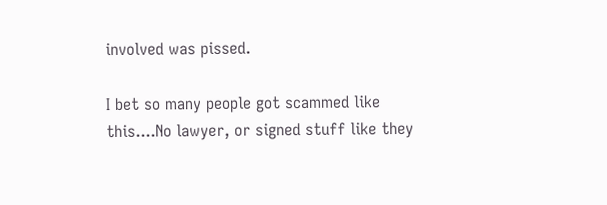involved was pissed.

I bet so many people got scammed like this....No lawyer, or signed stuff like they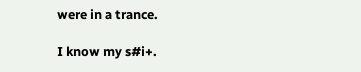were in a trance.

I know my s#i+.